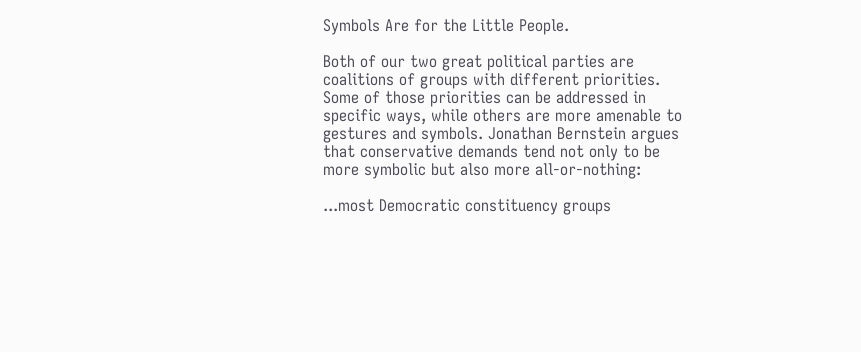Symbols Are for the Little People.

Both of our two great political parties are coalitions of groups with different priorities. Some of those priorities can be addressed in specific ways, while others are more amenable to gestures and symbols. Jonathan Bernstein argues that conservative demands tend not only to be more symbolic but also more all-or-nothing:

...most Democratic constituency groups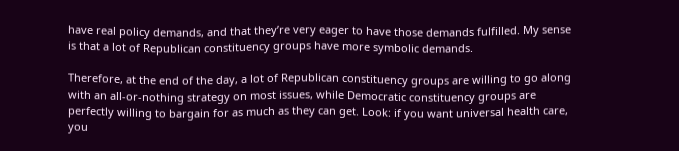have real policy demands, and that they’re very eager to have those demands fulfilled. My sense is that a lot of Republican constituency groups have more symbolic demands.

Therefore, at the end of the day, a lot of Republican constituency groups are willing to go along with an all-or-nothing strategy on most issues, while Democratic constituency groups are perfectly willing to bargain for as much as they can get. Look: if you want universal health care, you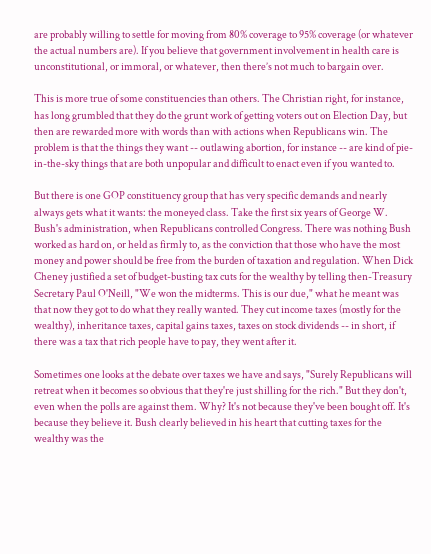are probably willing to settle for moving from 80% coverage to 95% coverage (or whatever the actual numbers are). If you believe that government involvement in health care is unconstitutional, or immoral, or whatever, then there’s not much to bargain over.

This is more true of some constituencies than others. The Christian right, for instance, has long grumbled that they do the grunt work of getting voters out on Election Day, but then are rewarded more with words than with actions when Republicans win. The problem is that the things they want -- outlawing abortion, for instance -- are kind of pie-in-the-sky things that are both unpopular and difficult to enact even if you wanted to.

But there is one GOP constituency group that has very specific demands and nearly always gets what it wants: the moneyed class. Take the first six years of George W. Bush's administration, when Republicans controlled Congress. There was nothing Bush worked as hard on, or held as firmly to, as the conviction that those who have the most money and power should be free from the burden of taxation and regulation. When Dick Cheney justified a set of budget-busting tax cuts for the wealthy by telling then-Treasury Secretary Paul O'Neill, "We won the midterms. This is our due," what he meant was that now they got to do what they really wanted. They cut income taxes (mostly for the wealthy), inheritance taxes, capital gains taxes, taxes on stock dividends -- in short, if there was a tax that rich people have to pay, they went after it.

Sometimes one looks at the debate over taxes we have and says, "Surely Republicans will retreat when it becomes so obvious that they're just shilling for the rich." But they don't, even when the polls are against them. Why? It's not because they've been bought off. It's because they believe it. Bush clearly believed in his heart that cutting taxes for the wealthy was the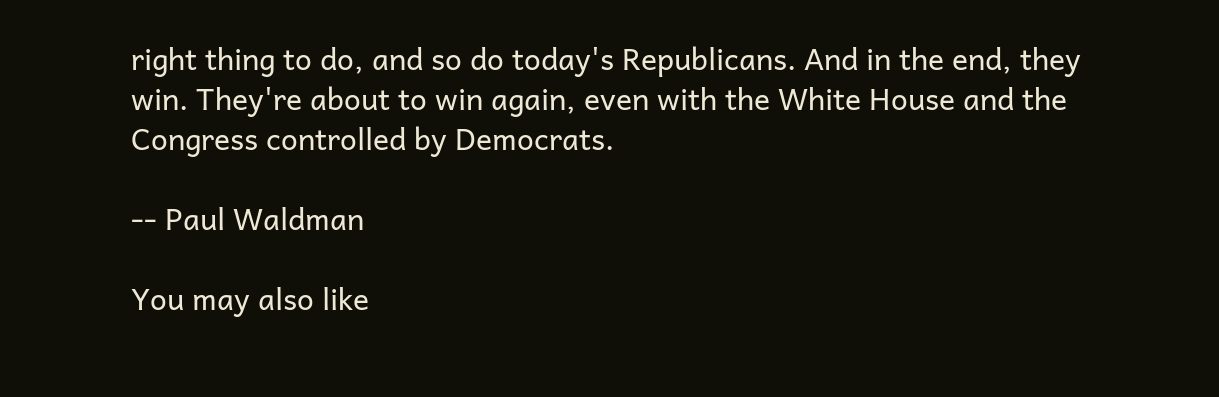right thing to do, and so do today's Republicans. And in the end, they win. They're about to win again, even with the White House and the Congress controlled by Democrats.

-- Paul Waldman

You may also like